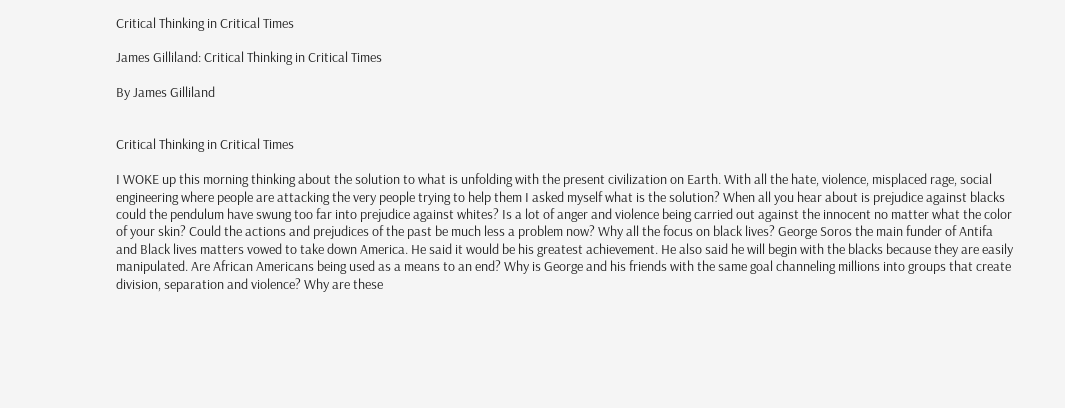Critical Thinking in Critical Times

James Gilliland: Critical Thinking in Critical Times

By James Gilliland


Critical Thinking in Critical Times

I WOKE up this morning thinking about the solution to what is unfolding with the present civilization on Earth. With all the hate, violence, misplaced rage, social engineering where people are attacking the very people trying to help them I asked myself what is the solution? When all you hear about is prejudice against blacks could the pendulum have swung too far into prejudice against whites? Is a lot of anger and violence being carried out against the innocent no matter what the color of your skin? Could the actions and prejudices of the past be much less a problem now? Why all the focus on black lives? George Soros the main funder of Antifa and Black lives matters vowed to take down America. He said it would be his greatest achievement. He also said he will begin with the blacks because they are easily manipulated. Are African Americans being used as a means to an end? Why is George and his friends with the same goal channeling millions into groups that create division, separation and violence? Why are these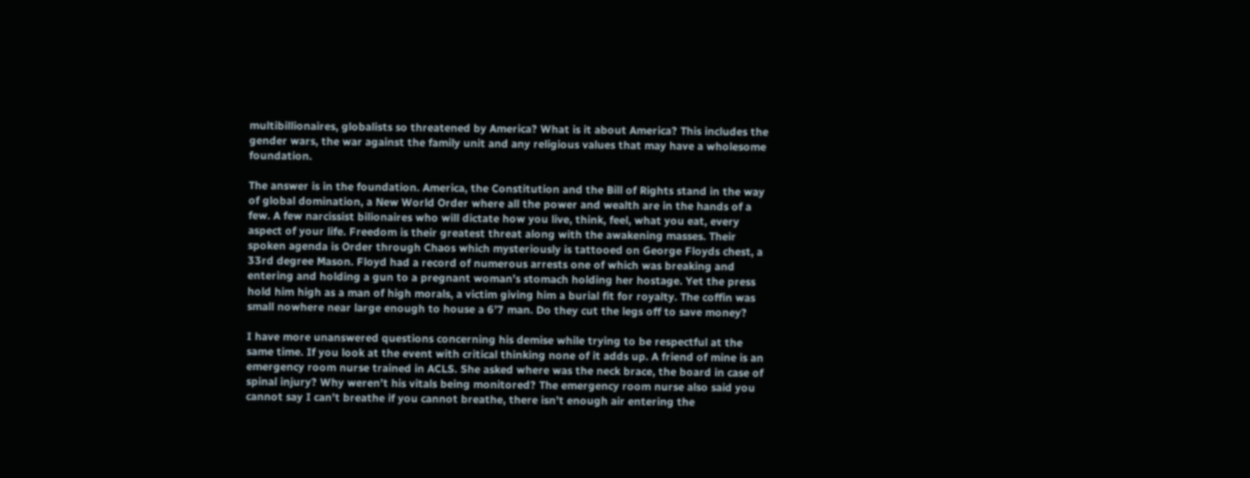multibillionaires, globalists so threatened by America? What is it about America? This includes the gender wars, the war against the family unit and any religious values that may have a wholesome foundation.

The answer is in the foundation. America, the Constitution and the Bill of Rights stand in the way of global domination, a New World Order where all the power and wealth are in the hands of a few. A few narcissist bilionaires who will dictate how you live, think, feel, what you eat, every aspect of your life. Freedom is their greatest threat along with the awakening masses. Their spoken agenda is Order through Chaos which mysteriously is tattooed on George Floyds chest, a 33rd degree Mason. Floyd had a record of numerous arrests one of which was breaking and entering and holding a gun to a pregnant woman’s stomach holding her hostage. Yet the press hold him high as a man of high morals, a victim giving him a burial fit for royalty. The coffin was small nowhere near large enough to house a 6’7 man. Do they cut the legs off to save money?

I have more unanswered questions concerning his demise while trying to be respectful at the same time. If you look at the event with critical thinking none of it adds up. A friend of mine is an emergency room nurse trained in ACLS. She asked where was the neck brace, the board in case of spinal injury? Why weren’t his vitals being monitored? The emergency room nurse also said you cannot say I can’t breathe if you cannot breathe, there isn’t enough air entering the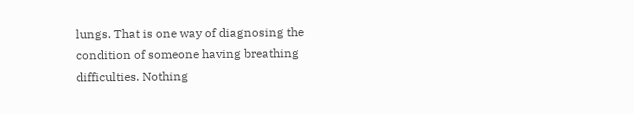lungs. That is one way of diagnosing the condition of someone having breathing difficulties. Nothing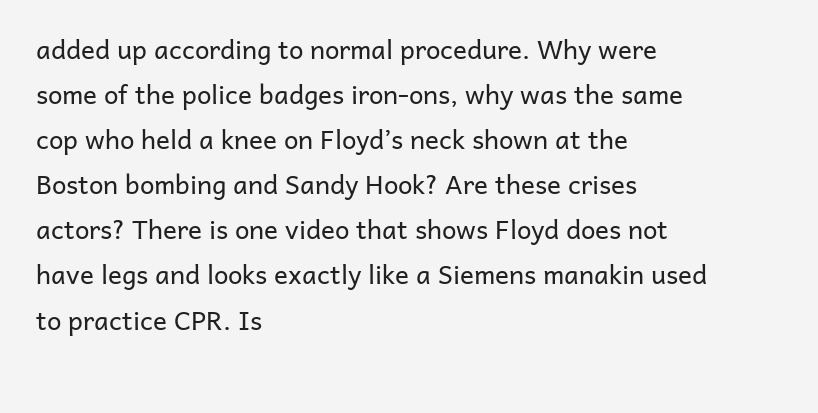added up according to normal procedure. Why were some of the police badges iron-ons, why was the same cop who held a knee on Floyd’s neck shown at the Boston bombing and Sandy Hook? Are these crises actors? There is one video that shows Floyd does not have legs and looks exactly like a Siemens manakin used to practice CPR. Is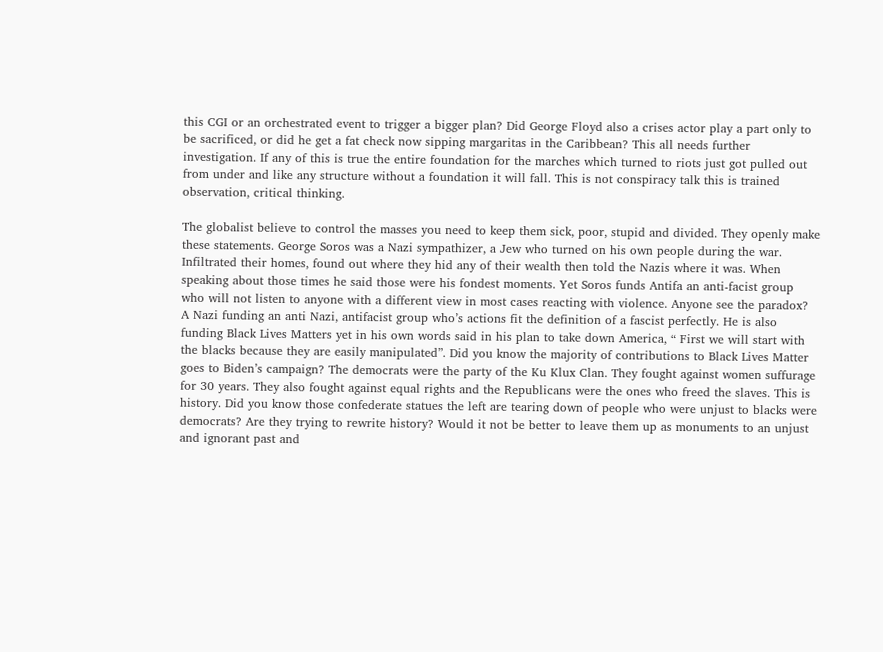this CGI or an orchestrated event to trigger a bigger plan? Did George Floyd also a crises actor play a part only to be sacrificed, or did he get a fat check now sipping margaritas in the Caribbean? This all needs further investigation. If any of this is true the entire foundation for the marches which turned to riots just got pulled out from under and like any structure without a foundation it will fall. This is not conspiracy talk this is trained observation, critical thinking.

The globalist believe to control the masses you need to keep them sick, poor, stupid and divided. They openly make these statements. George Soros was a Nazi sympathizer, a Jew who turned on his own people during the war. Infiltrated their homes, found out where they hid any of their wealth then told the Nazis where it was. When speaking about those times he said those were his fondest moments. Yet Soros funds Antifa an anti-facist group who will not listen to anyone with a different view in most cases reacting with violence. Anyone see the paradox? A Nazi funding an anti Nazi, antifacist group who’s actions fit the definition of a fascist perfectly. He is also funding Black Lives Matters yet in his own words said in his plan to take down America, “ First we will start with the blacks because they are easily manipulated”. Did you know the majority of contributions to Black Lives Matter goes to Biden’s campaign? The democrats were the party of the Ku Klux Clan. They fought against women suffurage for 30 years. They also fought against equal rights and the Republicans were the ones who freed the slaves. This is history. Did you know those confederate statues the left are tearing down of people who were unjust to blacks were democrats? Are they trying to rewrite history? Would it not be better to leave them up as monuments to an unjust and ignorant past and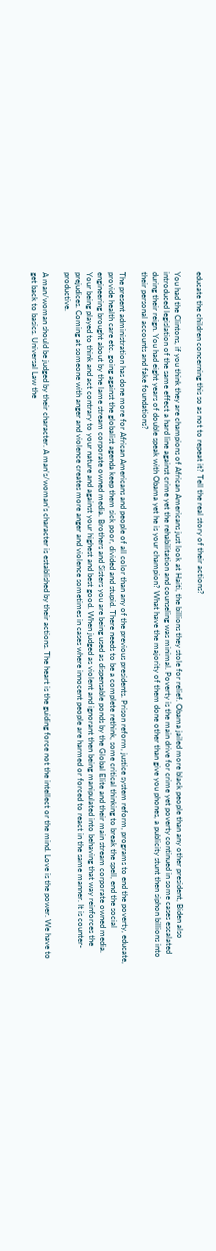educate the children concerning this so as not to repeat it? Tell the real story of their actions?

You had the Clintons, if you think they are champions of African Americans just look at Haiti, the billions they stole for relief. Obama jailed more black people than any other president, Biden also introduced legislation of the same effect a hard line against crime yet the rehabilitation and counseling was minimal. Poverty is the main drive for crime yet poverty continued in some cases escalated during their reign. You had eight years of double speak with Obama yet he is your champion? What have the majority of them done other than give you phones, a publicity stunt then siphon billions into their personal accounts and fake foundations?

The present administration has done more for African Americans and people of all color than any of the previous presidents. Prison reform, justice system reform, programs to end the poverty, educate, provide health care etc. going against the globalist agenda keep them sick poor, divided and stupid. There needs to be a complete rethink, some critical thinking to break the spell, end the social engineering brought about by the lame stream corporate owned media. Brothers and Sisters you are being used as dispensable ponds by the Global Elite and their main stream corporate owned media. Your being played to think and act contrary to your nature and against your highest and best good. When judged as violent and ignorant then being manipulated into behaving that way reinforces the prejudices. Coming at someone with anger and violence creates more anger and violence sometimes in cases where innocent people are harmed or forced to react in the same manner. It is counter-productive.

A man/woman should be judged by their character. A man’s/woman’s character is established by their actions. The heart is the guiding force not the intellect or the mind. Love is the power. We have to get back to basics. Universal Law the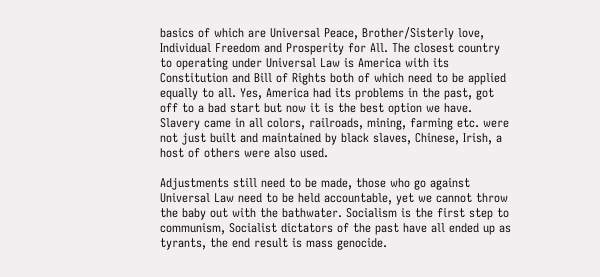basics of which are Universal Peace, Brother/Sisterly love, Individual Freedom and Prosperity for All. The closest country to operating under Universal Law is America with its Constitution and Bill of Rights both of which need to be applied equally to all. Yes, America had its problems in the past, got off to a bad start but now it is the best option we have. Slavery came in all colors, railroads, mining, farming etc. were not just built and maintained by black slaves, Chinese, Irish, a host of others were also used.

Adjustments still need to be made, those who go against Universal Law need to be held accountable, yet we cannot throw the baby out with the bathwater. Socialism is the first step to communism, Socialist dictators of the past have all ended up as tyrants, the end result is mass genocide.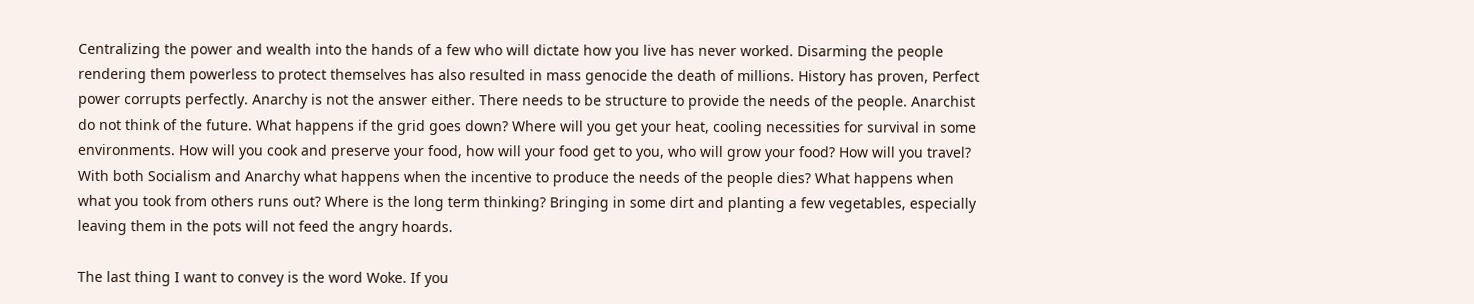Centralizing the power and wealth into the hands of a few who will dictate how you live has never worked. Disarming the people rendering them powerless to protect themselves has also resulted in mass genocide the death of millions. History has proven, Perfect power corrupts perfectly. Anarchy is not the answer either. There needs to be structure to provide the needs of the people. Anarchist do not think of the future. What happens if the grid goes down? Where will you get your heat, cooling necessities for survival in some environments. How will you cook and preserve your food, how will your food get to you, who will grow your food? How will you travel? With both Socialism and Anarchy what happens when the incentive to produce the needs of the people dies? What happens when what you took from others runs out? Where is the long term thinking? Bringing in some dirt and planting a few vegetables, especially leaving them in the pots will not feed the angry hoards.

The last thing I want to convey is the word Woke. If you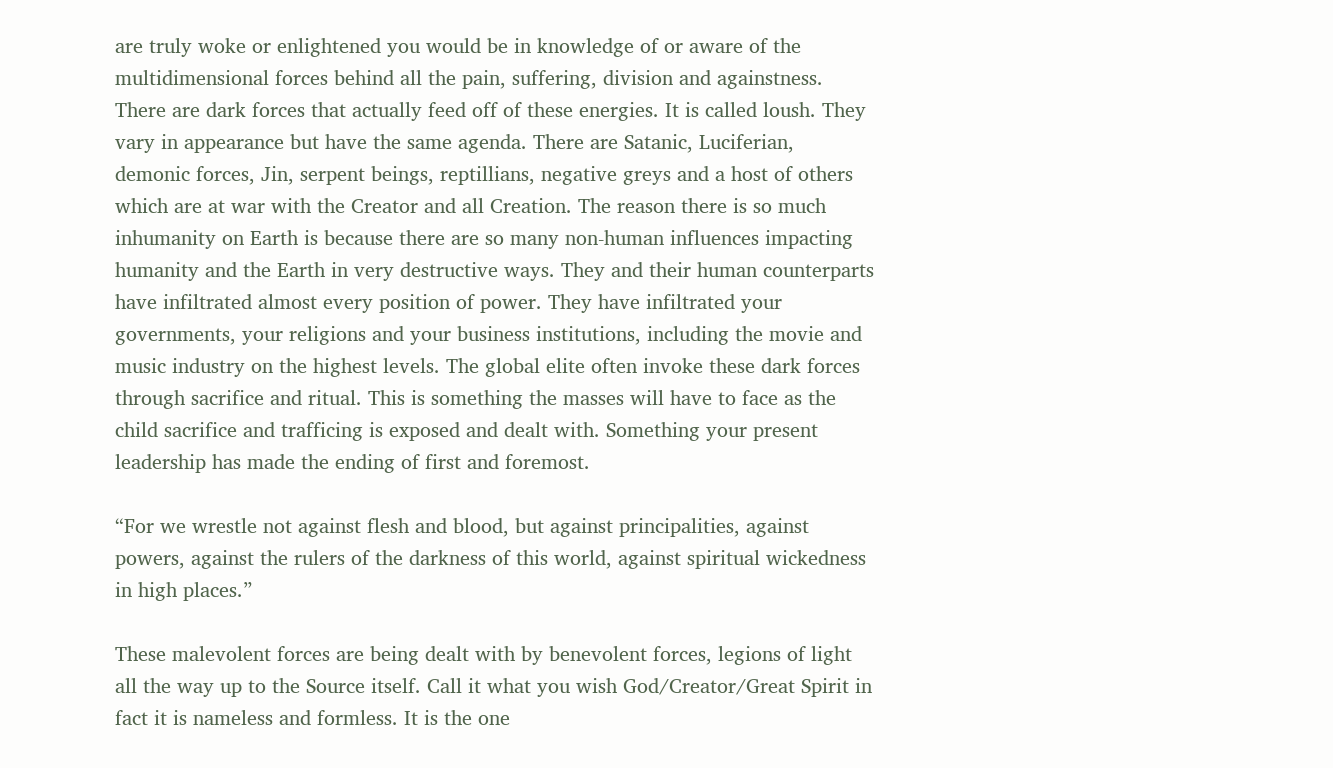are truly woke or enlightened you would be in knowledge of or aware of the multidimensional forces behind all the pain, suffering, division and againstness. There are dark forces that actually feed off of these energies. It is called loush. They vary in appearance but have the same agenda. There are Satanic, Luciferian, demonic forces, Jin, serpent beings, reptillians, negative greys and a host of others which are at war with the Creator and all Creation. The reason there is so much inhumanity on Earth is because there are so many non-human influences impacting humanity and the Earth in very destructive ways. They and their human counterparts have infiltrated almost every position of power. They have infiltrated your governments, your religions and your business institutions, including the movie and music industry on the highest levels. The global elite often invoke these dark forces through sacrifice and ritual. This is something the masses will have to face as the child sacrifice and trafficing is exposed and dealt with. Something your present leadership has made the ending of first and foremost.

“For we wrestle not against flesh and blood, but against principalities, against powers, against the rulers of the darkness of this world, against spiritual wickedness in high places.”

These malevolent forces are being dealt with by benevolent forces, legions of light all the way up to the Source itself. Call it what you wish God/Creator/Great Spirit in fact it is nameless and formless. It is the one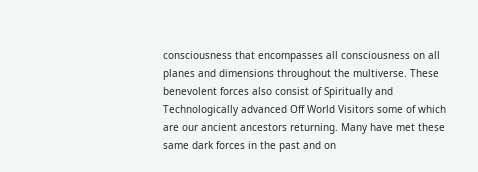consciousness that encompasses all consciousness on all planes and dimensions throughout the multiverse. These benevolent forces also consist of Spiritually and Technologically advanced Off World Visitors some of which are our ancient ancestors returning. Many have met these same dark forces in the past and on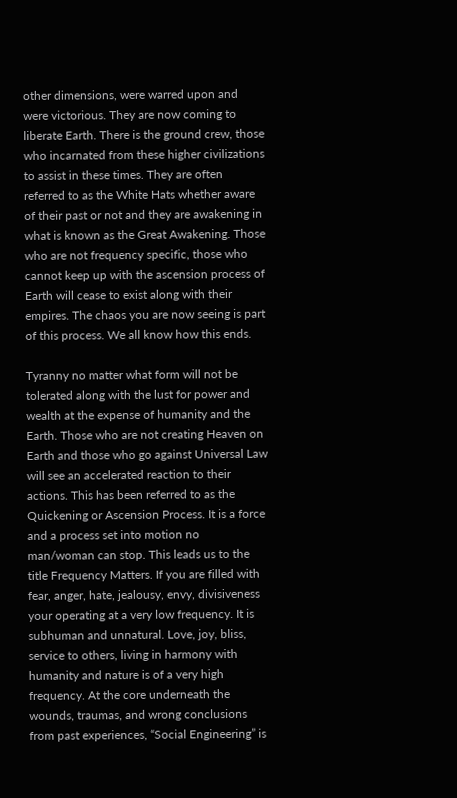other dimensions, were warred upon and were victorious. They are now coming to liberate Earth. There is the ground crew, those who incarnated from these higher civilizations to assist in these times. They are often referred to as the White Hats whether aware of their past or not and they are awakening in what is known as the Great Awakening. Those who are not frequency specific, those who cannot keep up with the ascension process of Earth will cease to exist along with their empires. The chaos you are now seeing is part of this process. We all know how this ends.

Tyranny no matter what form will not be tolerated along with the lust for power and wealth at the expense of humanity and the Earth. Those who are not creating Heaven on Earth and those who go against Universal Law will see an accelerated reaction to their actions. This has been referred to as the Quickening or Ascension Process. It is a force and a process set into motion no man/woman can stop. This leads us to the title Frequency Matters. If you are filled with fear, anger, hate, jealousy, envy, divisiveness your operating at a very low frequency. It is subhuman and unnatural. Love, joy, bliss, service to others, living in harmony with humanity and nature is of a very high frequency. At the core underneath the wounds, traumas, and wrong conclusions from past experiences, “Social Engineering” is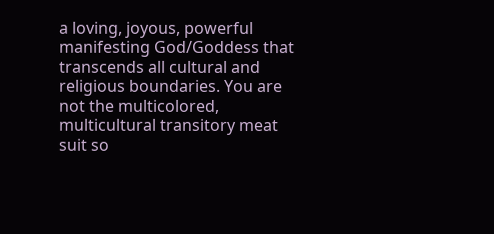a loving, joyous, powerful manifesting God/Goddess that transcends all cultural and religious boundaries. You are not the multicolored, multicultural transitory meat suit so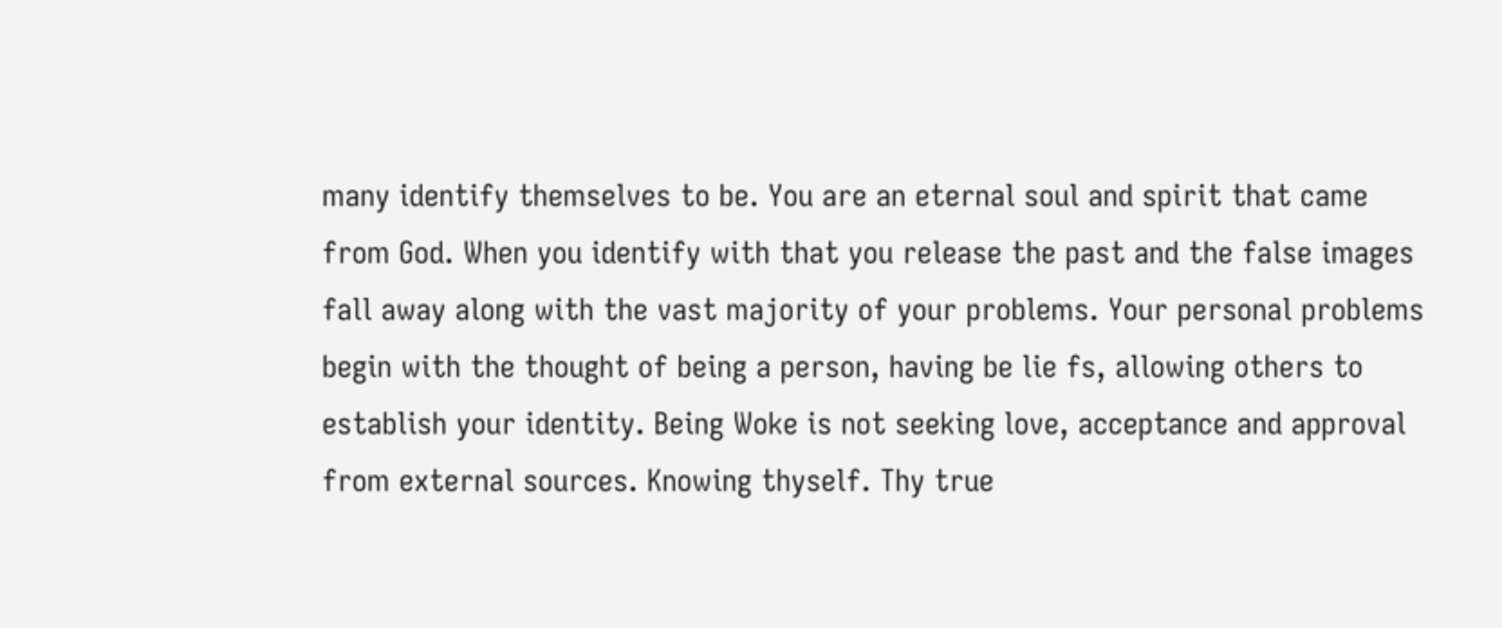many identify themselves to be. You are an eternal soul and spirit that came from God. When you identify with that you release the past and the false images fall away along with the vast majority of your problems. Your personal problems begin with the thought of being a person, having be lie fs, allowing others to establish your identity. Being Woke is not seeking love, acceptance and approval from external sources. Knowing thyself. Thy true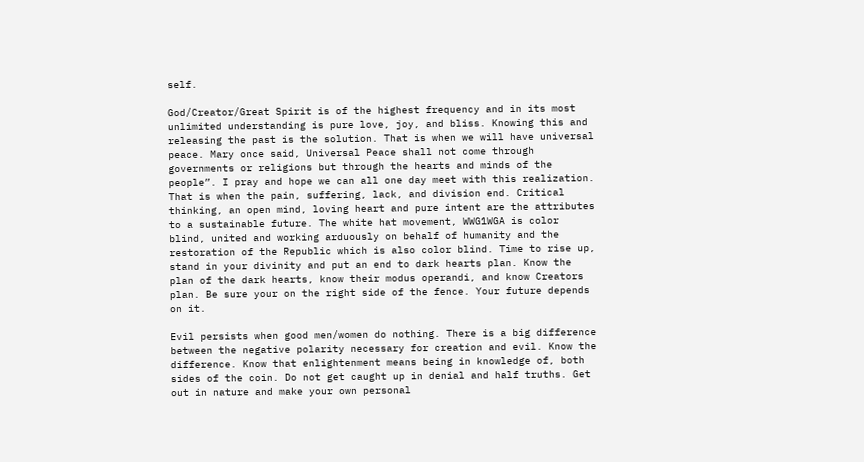self.

God/Creator/Great Spirit is of the highest frequency and in its most unlimited understanding is pure love, joy, and bliss. Knowing this and releasing the past is the solution. That is when we will have universal peace. Mary once said, Universal Peace shall not come through governments or religions but through the hearts and minds of the people”. I pray and hope we can all one day meet with this realization. That is when the pain, suffering, lack, and division end. Critical thinking, an open mind, loving heart and pure intent are the attributes to a sustainable future. The white hat movement, WWG1WGA is color blind, united and working arduously on behalf of humanity and the restoration of the Republic which is also color blind. Time to rise up, stand in your divinity and put an end to dark hearts plan. Know the plan of the dark hearts, know their modus operandi, and know Creators plan. Be sure your on the right side of the fence. Your future depends on it.

Evil persists when good men/women do nothing. There is a big difference between the negative polarity necessary for creation and evil. Know the difference. Know that enlightenment means being in knowledge of, both sides of the coin. Do not get caught up in denial and half truths. Get out in nature and make your own personal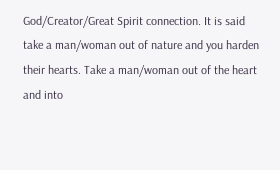God/Creator/Great Spirit connection. It is said take a man/woman out of nature and you harden their hearts. Take a man/woman out of the heart and into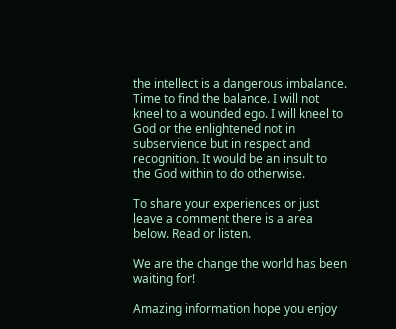the intellect is a dangerous imbalance. Time to find the balance. I will not kneel to a wounded ego. I will kneel to God or the enlightened not in subservience but in respect and recognition. It would be an insult to the God within to do otherwise.

To share your experiences or just leave a comment there is a area below. Read or listen.

We are the change the world has been waiting for!

Amazing information hope you enjoy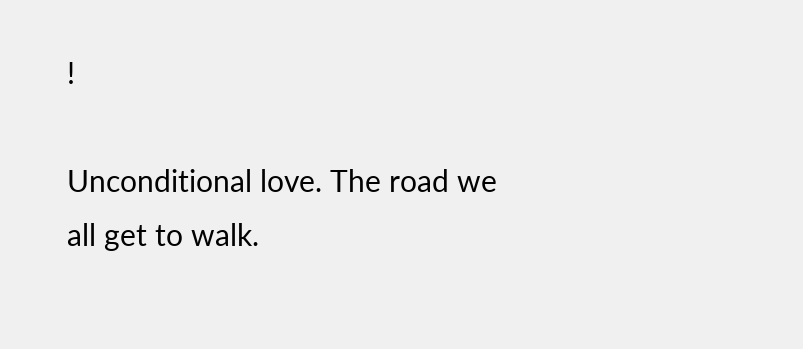!

Unconditional love. The road we all get to walk.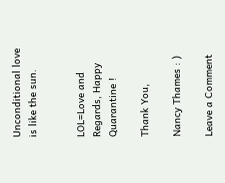Unconditional love is like the sun.


LOL=Love and Regards, Happy Quarantine !

Thank You,

Nancy Thames : )

Leave a Comment